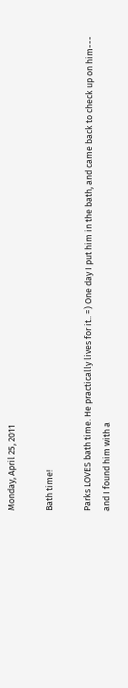Monday, April 25, 2011

Bath time!

Parks LOVES bath time. He practically lives for it.. =) One day I put him in the bath, and came back to check up on him--- and I found him with a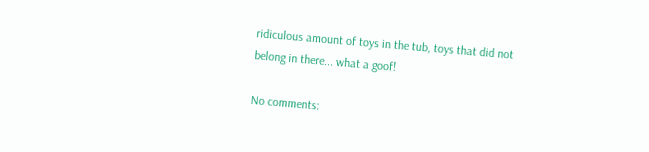ridiculous amount of toys in the tub, toys that did not belong in there... what a goof!

No comments: